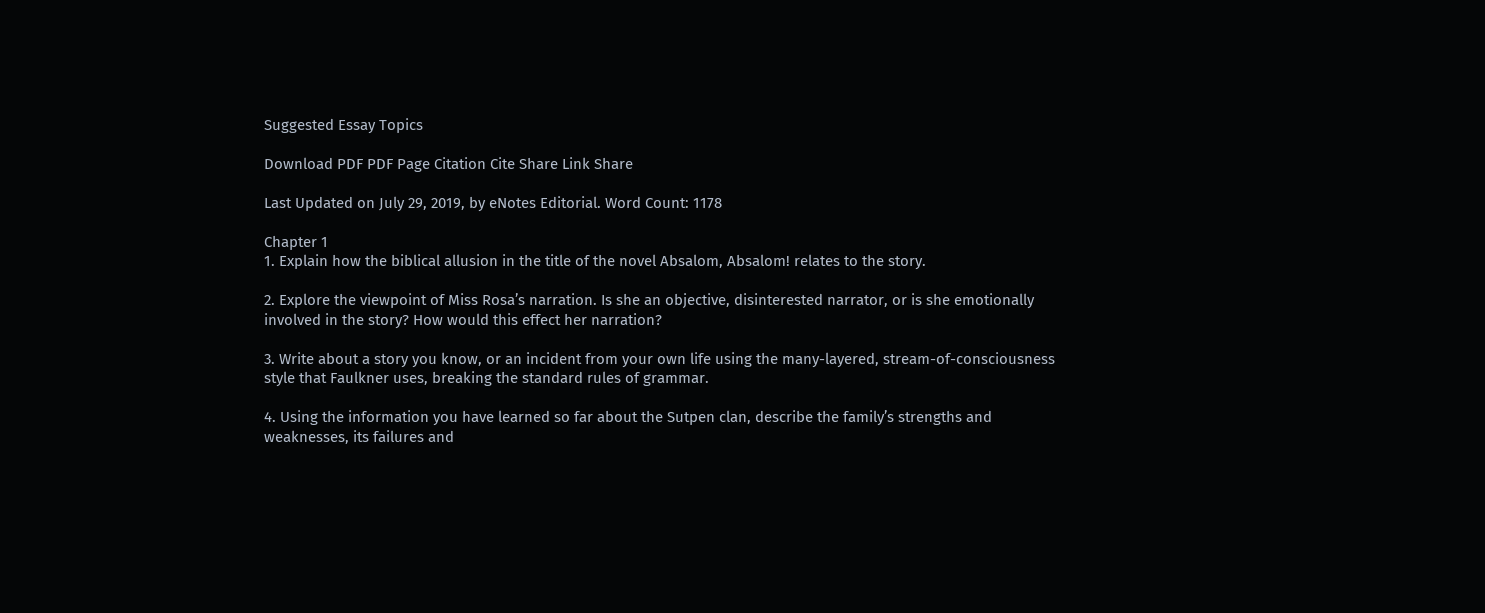Suggested Essay Topics

Download PDF PDF Page Citation Cite Share Link Share

Last Updated on July 29, 2019, by eNotes Editorial. Word Count: 1178

Chapter 1
1. Explain how the biblical allusion in the title of the novel Absalom, Absalom! relates to the story.

2. Explore the viewpoint of Miss Rosa’s narration. Is she an objective, disinterested narrator, or is she emotionally involved in the story? How would this effect her narration?

3. Write about a story you know, or an incident from your own life using the many-layered, stream-of-consciousness style that Faulkner uses, breaking the standard rules of grammar.

4. Using the information you have learned so far about the Sutpen clan, describe the family’s strengths and weaknesses, its failures and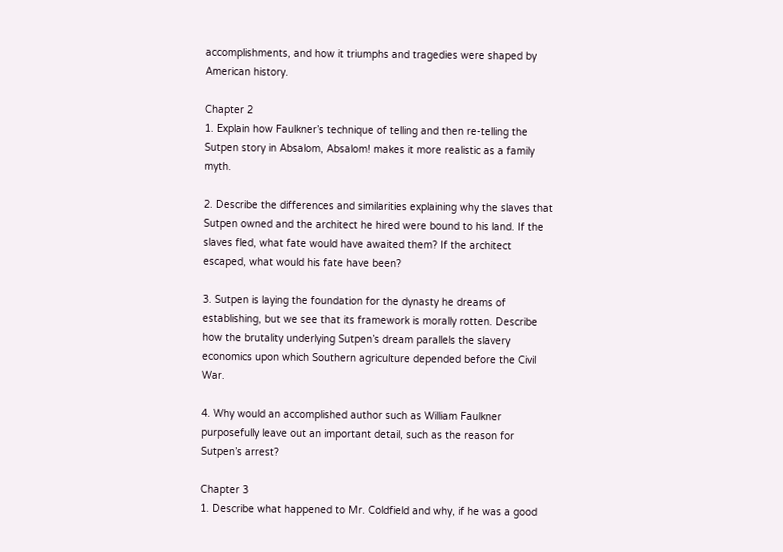accomplishments, and how it triumphs and tragedies were shaped by American history.

Chapter 2
1. Explain how Faulkner’s technique of telling and then re-telling the Sutpen story in Absalom, Absalom! makes it more realistic as a family myth.

2. Describe the differences and similarities explaining why the slaves that Sutpen owned and the architect he hired were bound to his land. If the slaves fled, what fate would have awaited them? If the architect escaped, what would his fate have been?

3. Sutpen is laying the foundation for the dynasty he dreams of establishing, but we see that its framework is morally rotten. Describe how the brutality underlying Sutpen’s dream parallels the slavery economics upon which Southern agriculture depended before the Civil War.

4. Why would an accomplished author such as William Faulkner purposefully leave out an important detail, such as the reason for Sutpen’s arrest?

Chapter 3
1. Describe what happened to Mr. Coldfield and why, if he was a good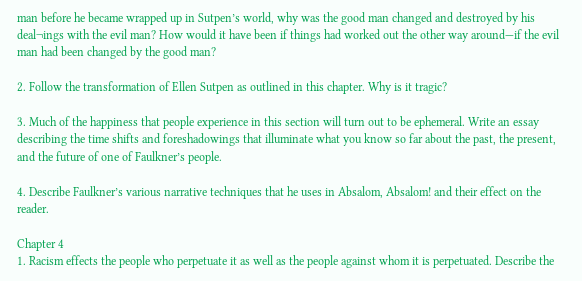man before he became wrapped up in Sutpen’s world, why was the good man changed and destroyed by his deal¬ings with the evil man? How would it have been if things had worked out the other way around—if the evil man had been changed by the good man?

2. Follow the transformation of Ellen Sutpen as outlined in this chapter. Why is it tragic?

3. Much of the happiness that people experience in this section will turn out to be ephemeral. Write an essay describing the time shifts and foreshadowings that illuminate what you know so far about the past, the present, and the future of one of Faulkner’s people.

4. Describe Faulkner’s various narrative techniques that he uses in Absalom, Absalom! and their effect on the reader.

Chapter 4
1. Racism effects the people who perpetuate it as well as the people against whom it is perpetuated. Describe the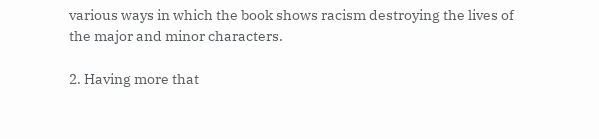various ways in which the book shows racism destroying the lives of the major and minor characters.

2. Having more that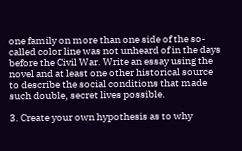one family on more than one side of the so-called color line was not unheard of in the days before the Civil War. Write an essay using the novel and at least one other historical source to describe the social conditions that made such double, secret lives possible.

3. Create your own hypothesis as to why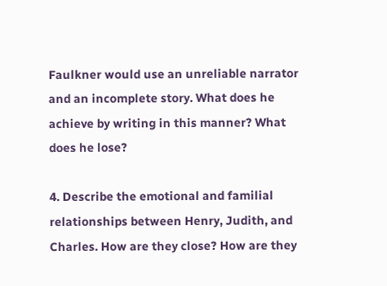Faulkner would use an unreliable narrator and an incomplete story. What does he achieve by writing in this manner? What does he lose?

4. Describe the emotional and familial relationships between Henry, Judith, and Charles. How are they close? How are they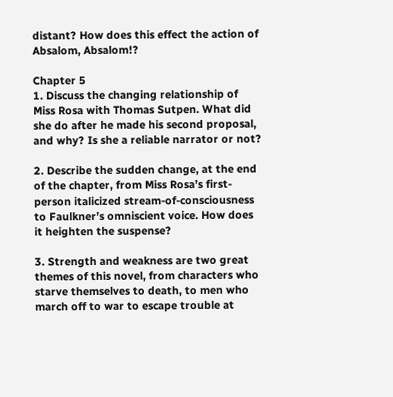distant? How does this effect the action of Absalom, Absalom!?

Chapter 5
1. Discuss the changing relationship of Miss Rosa with Thomas Sutpen. What did she do after he made his second proposal, and why? Is she a reliable narrator or not?

2. Describe the sudden change, at the end of the chapter, from Miss Rosa’s first-person italicized stream-of-consciousness to Faulkner’s omniscient voice. How does it heighten the suspense?

3. Strength and weakness are two great themes of this novel, from characters who starve themselves to death, to men who march off to war to escape trouble at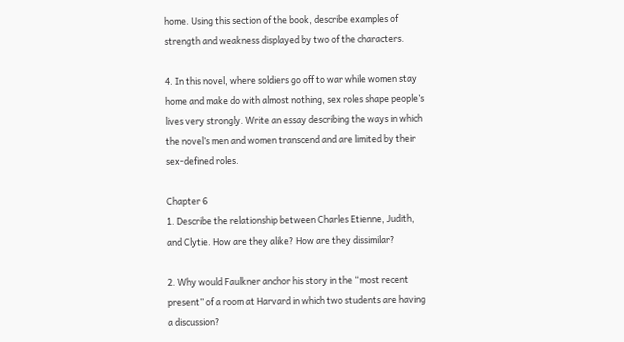home. Using this section of the book, describe examples of strength and weakness displayed by two of the characters.

4. In this novel, where soldiers go off to war while women stay home and make do with almost nothing, sex roles shape people’s lives very strongly. Write an essay describing the ways in which the novel’s men and women transcend and are limited by their sex-defined roles.

Chapter 6
1. Describe the relationship between Charles Etienne, Judith, and Clytie. How are they alike? How are they dissimilar?

2. Why would Faulkner anchor his story in the “most recent present” of a room at Harvard in which two students are having a discussion?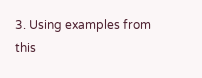3. Using examples from this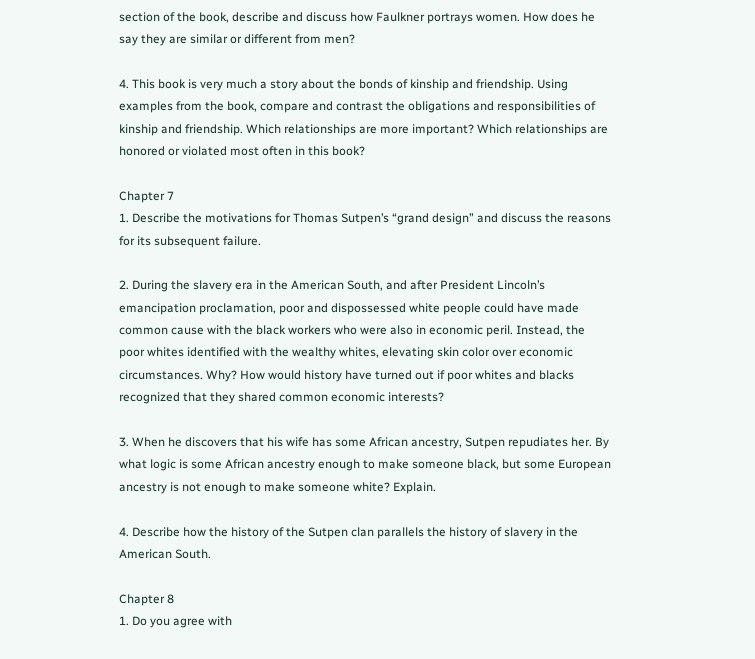section of the book, describe and discuss how Faulkner portrays women. How does he say they are similar or different from men?

4. This book is very much a story about the bonds of kinship and friendship. Using examples from the book, compare and contrast the obligations and responsibilities of kinship and friendship. Which relationships are more important? Which relationships are honored or violated most often in this book?

Chapter 7
1. Describe the motivations for Thomas Sutpen’s “grand design” and discuss the reasons for its subsequent failure.

2. During the slavery era in the American South, and after President Lincoln’s emancipation proclamation, poor and dispossessed white people could have made common cause with the black workers who were also in economic peril. Instead, the poor whites identified with the wealthy whites, elevating skin color over economic circumstances. Why? How would history have turned out if poor whites and blacks recognized that they shared common economic interests?

3. When he discovers that his wife has some African ancestry, Sutpen repudiates her. By what logic is some African ancestry enough to make someone black, but some European ancestry is not enough to make someone white? Explain.

4. Describe how the history of the Sutpen clan parallels the history of slavery in the American South.

Chapter 8
1. Do you agree with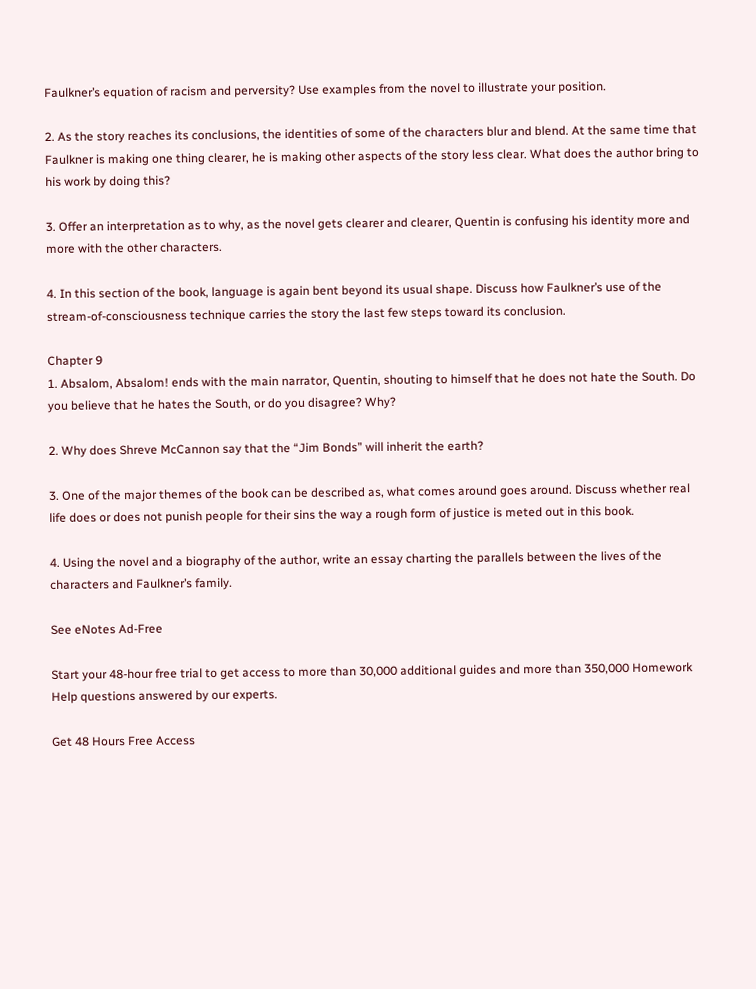Faulkner’s equation of racism and perversity? Use examples from the novel to illustrate your position.

2. As the story reaches its conclusions, the identities of some of the characters blur and blend. At the same time that Faulkner is making one thing clearer, he is making other aspects of the story less clear. What does the author bring to his work by doing this?

3. Offer an interpretation as to why, as the novel gets clearer and clearer, Quentin is confusing his identity more and more with the other characters.

4. In this section of the book, language is again bent beyond its usual shape. Discuss how Faulkner’s use of the stream-of-consciousness technique carries the story the last few steps toward its conclusion.

Chapter 9
1. Absalom, Absalom! ends with the main narrator, Quentin, shouting to himself that he does not hate the South. Do you believe that he hates the South, or do you disagree? Why?

2. Why does Shreve McCannon say that the “Jim Bonds” will inherit the earth?

3. One of the major themes of the book can be described as, what comes around goes around. Discuss whether real life does or does not punish people for their sins the way a rough form of justice is meted out in this book.

4. Using the novel and a biography of the author, write an essay charting the parallels between the lives of the characters and Faulkner’s family.

See eNotes Ad-Free

Start your 48-hour free trial to get access to more than 30,000 additional guides and more than 350,000 Homework Help questions answered by our experts.

Get 48 Hours Free Access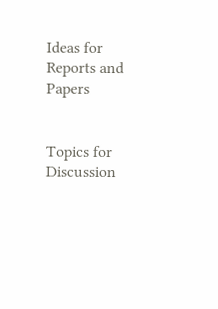Ideas for Reports and Papers


Topics for Discussion